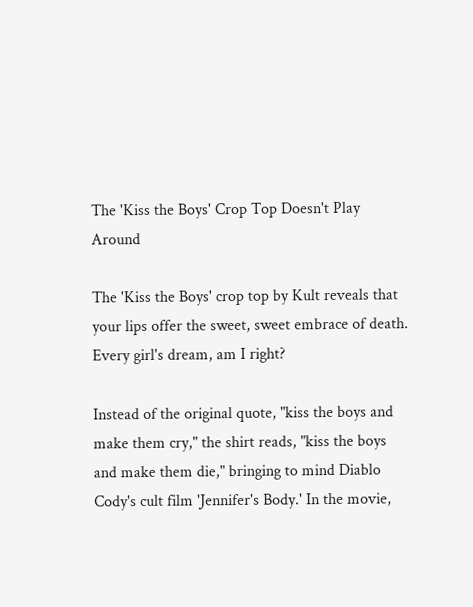The 'Kiss the Boys' Crop Top Doesn't Play Around

The 'Kiss the Boys' crop top by Kult reveals that your lips offer the sweet, sweet embrace of death. Every girl's dream, am I right?

Instead of the original quote, "kiss the boys and make them cry," the shirt reads, "kiss the boys and make them die," bringing to mind Diablo Cody's cult film 'Jennifer's Body.' In the movie,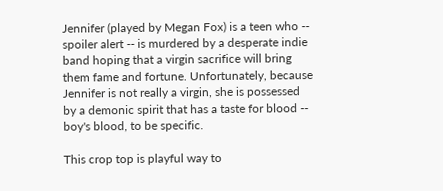Jennifer (played by Megan Fox) is a teen who -- spoiler alert -- is murdered by a desperate indie band hoping that a virgin sacrifice will bring them fame and fortune. Unfortunately, because Jennifer is not really a virgin, she is possessed by a demonic spirit that has a taste for blood -- boy's blood, to be specific.

This crop top is playful way to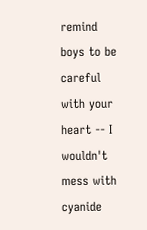remind boys to be careful with your heart -- I wouldn't mess with cyanide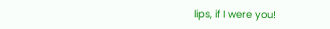lips, if I were you!